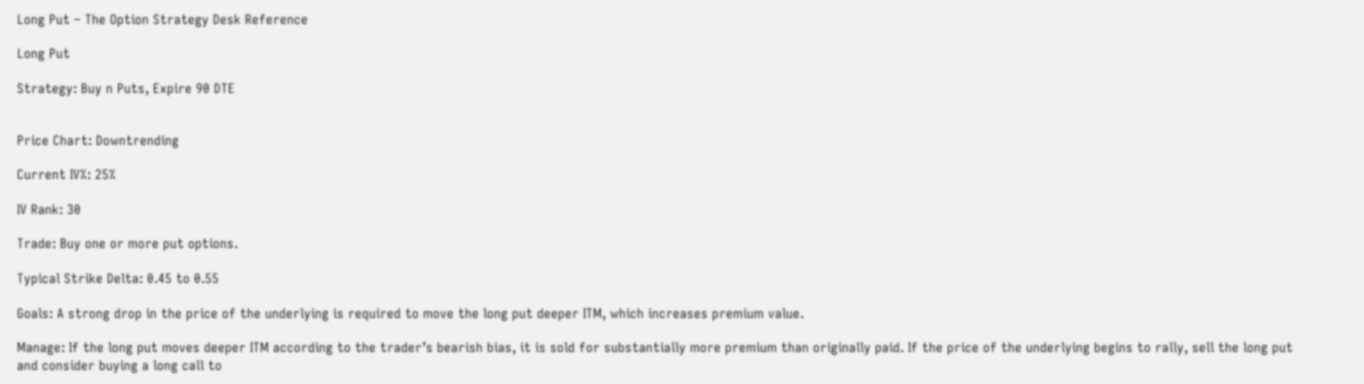Long Put – The Option Strategy Desk Reference

Long Put

Strategy: Buy n Puts, Expire 90 DTE


Price Chart: Downtrending

Current IV%: 25%

IV Rank: 30

Trade: Buy one or more put options.

Typical Strike Delta: 0.45 to 0.55

Goals: A strong drop in the price of the underlying is required to move the long put deeper ITM, which increases premium value.

Manage: If the long put moves deeper ITM according to the trader’s bearish bias, it is sold for substantially more premium than originally paid. If the price of the underlying begins to rally, sell the long put and consider buying a long call to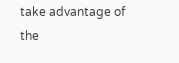take advantage of the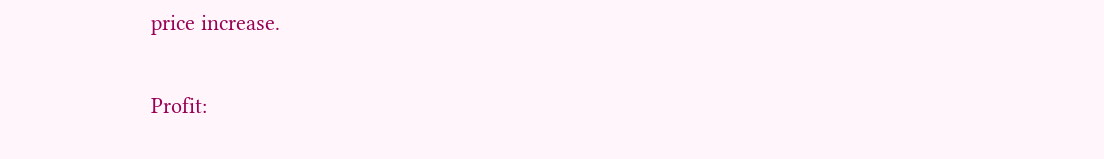price increase.

Profit: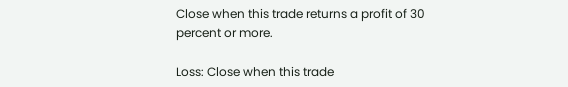Close when this trade returns a profit of 30 percent or more.

Loss: Close when this trade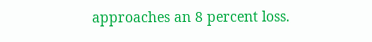approaches an 8 percent loss.